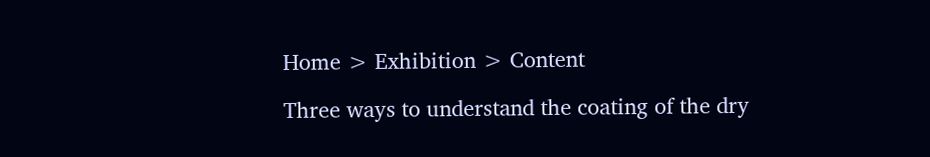Home > Exhibition > Content

Three ways to understand the coating of the dry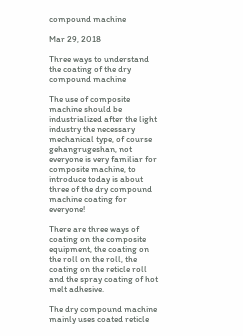compound machine

Mar 29, 2018

Three ways to understand the coating of the dry compound machine

The use of composite machine should be industrialized after the light industry the necessary mechanical type, of course gehangrugeshan, not everyone is very familiar for composite machine, to introduce today is about three of the dry compound machine coating for everyone!

There are three ways of coating on the composite equipment, the coating on the roll on the roll, the coating on the reticle roll and the spray coating of hot melt adhesive.

The dry compound machine mainly uses coated reticle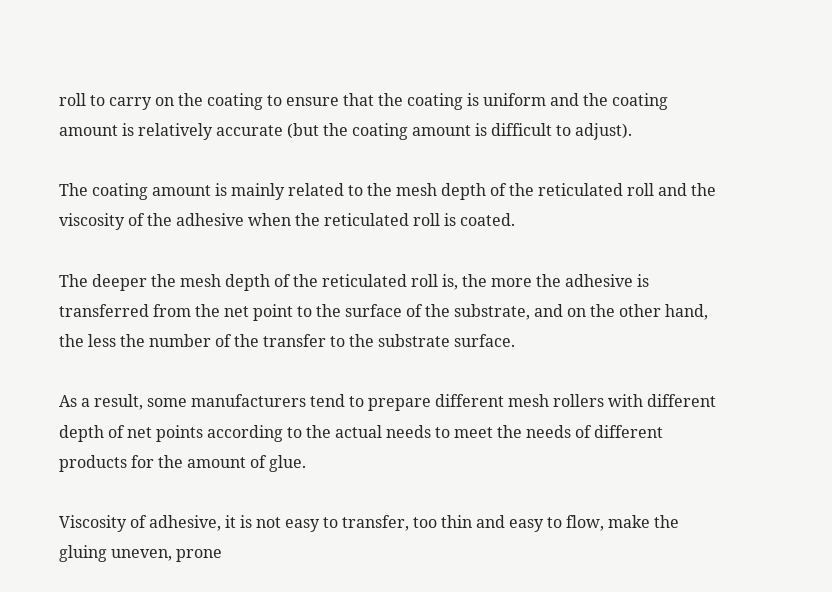roll to carry on the coating to ensure that the coating is uniform and the coating amount is relatively accurate (but the coating amount is difficult to adjust).

The coating amount is mainly related to the mesh depth of the reticulated roll and the viscosity of the adhesive when the reticulated roll is coated.

The deeper the mesh depth of the reticulated roll is, the more the adhesive is transferred from the net point to the surface of the substrate, and on the other hand, the less the number of the transfer to the substrate surface.

As a result, some manufacturers tend to prepare different mesh rollers with different depth of net points according to the actual needs to meet the needs of different products for the amount of glue.

Viscosity of adhesive, it is not easy to transfer, too thin and easy to flow, make the gluing uneven, prone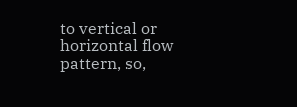to vertical or horizontal flow pattern, so,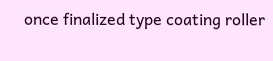once finalized type coating roller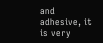and adhesive, it is very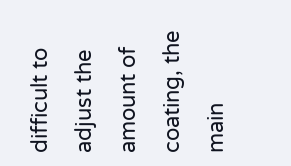difficult to adjust the amount of coating, the main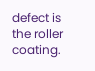defect is the roller coating.